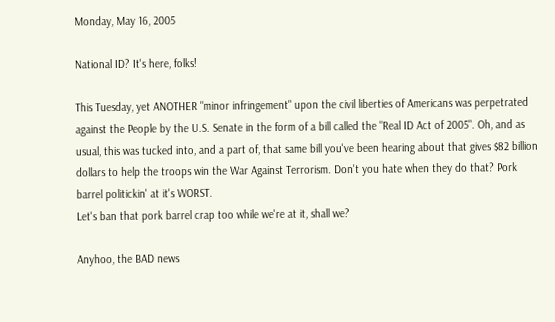Monday, May 16, 2005

National ID? It's here, folks!

This Tuesday, yet ANOTHER "minor infringement" upon the civil liberties of Americans was perpetrated against the People by the U.S. Senate in the form of a bill called the "Real ID Act of 2005". Oh, and as usual, this was tucked into, and a part of, that same bill you've been hearing about that gives $82 billion dollars to help the troops win the War Against Terrorism. Don't you hate when they do that? Pork barrel politickin' at it's WORST.
Let's ban that pork barrel crap too while we're at it, shall we?

Anyhoo, the BAD news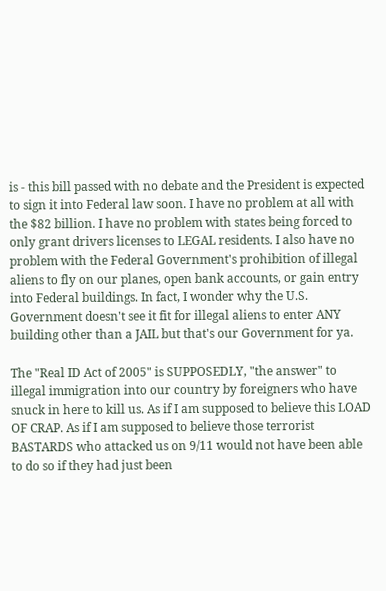is - this bill passed with no debate and the President is expected to sign it into Federal law soon. I have no problem at all with the $82 billion. I have no problem with states being forced to only grant drivers licenses to LEGAL residents. I also have no problem with the Federal Government's prohibition of illegal aliens to fly on our planes, open bank accounts, or gain entry into Federal buildings. In fact, I wonder why the U.S. Government doesn't see it fit for illegal aliens to enter ANY building other than a JAIL but that's our Government for ya.

The "Real ID Act of 2005" is SUPPOSEDLY, "the answer" to illegal immigration into our country by foreigners who have snuck in here to kill us. As if I am supposed to believe this LOAD OF CRAP. As if I am supposed to believe those terrorist BASTARDS who attacked us on 9/11 would not have been able to do so if they had just been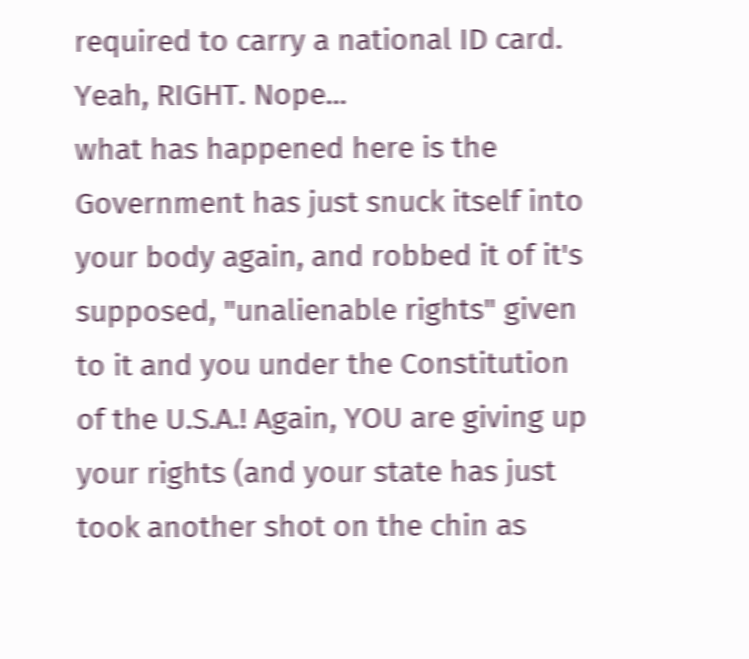required to carry a national ID card. Yeah, RIGHT. Nope...
what has happened here is the Government has just snuck itself into your body again, and robbed it of it's supposed, "unalienable rights" given to it and you under the Constitution of the U.S.A.! Again, YOU are giving up your rights (and your state has just took another shot on the chin as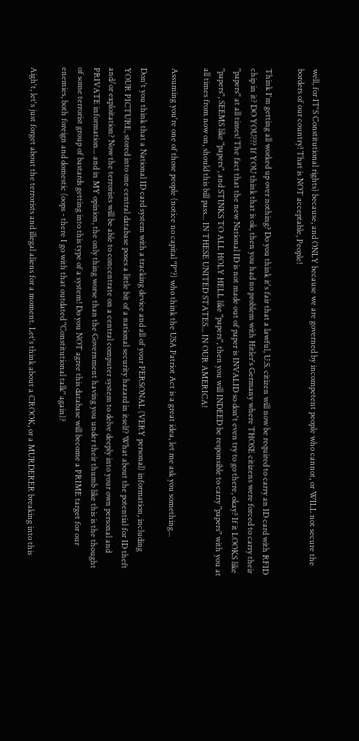well, for IT'S Constitutional rights) because, and ONLY because we are governed by incompetent people who cannot, or WILL not secure the borders of our country! That is NOT acceptable, People!

Think I'm getting all worked up over nothing? Do you think it's fair that a lawful, U.S. citizen will now be required to carry an ID card with RFID chip in it? DO YOU??? If YOU think that is ok, then you had no problem with Hitler's Germany where THOSE citizens were forced to carry their "papers" at all times! The fact that the new National ID is not made out of paper is INVALID so don't even try to go there, okay? If it LOOKS like "papers", SEEMS like "papers", and STINKS TO ALL HOLY HELL like "papers", then you will INDEED be responsible to carry "papers" with you at all times from now on, should this bill pass... IN THESE UNITED STATES... IN OUR AMERICA!

Assuming you're one of those people (notice no capital "P"?) who think the USA Patriot Act is a great idea, let me ask you something...

Don't you think that a National ID card system with a tracking device and all of your PERSONAL (VERY personal) information, including YOUR PICTURE, stored into one central database poses a little bit of a national security hazard in itself? What about the potential for ID theft and/or exploitation? Now the terrorists will be able to concentrate on a central computer system to delve deeply into your own personal and PRIVATE information... and in MY opinion, the only thing worse than the Government having you under their thumb like this is the thought of some terrorist group of bastards getting into this type of a system! Do you NOT agree this database will become a PRIME target for our enemies, both foreign and domestic (oops - there I go with that outdated "Constitutional talk" again)?

Aigh't, let's just forget about the terrorists and illegal aliens for a moment. Let's think about a CROOK, or a MURDERER breaking into this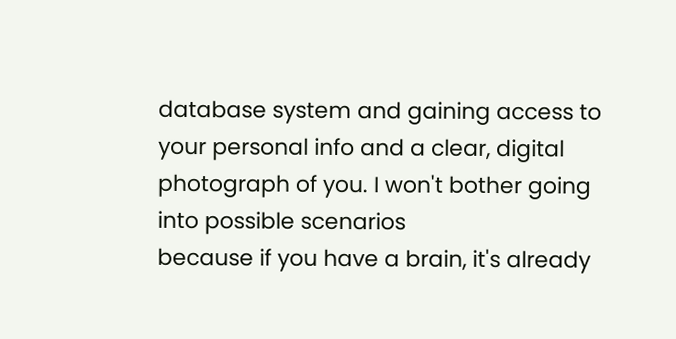database system and gaining access to your personal info and a clear, digital photograph of you. I won't bother going into possible scenarios
because if you have a brain, it's already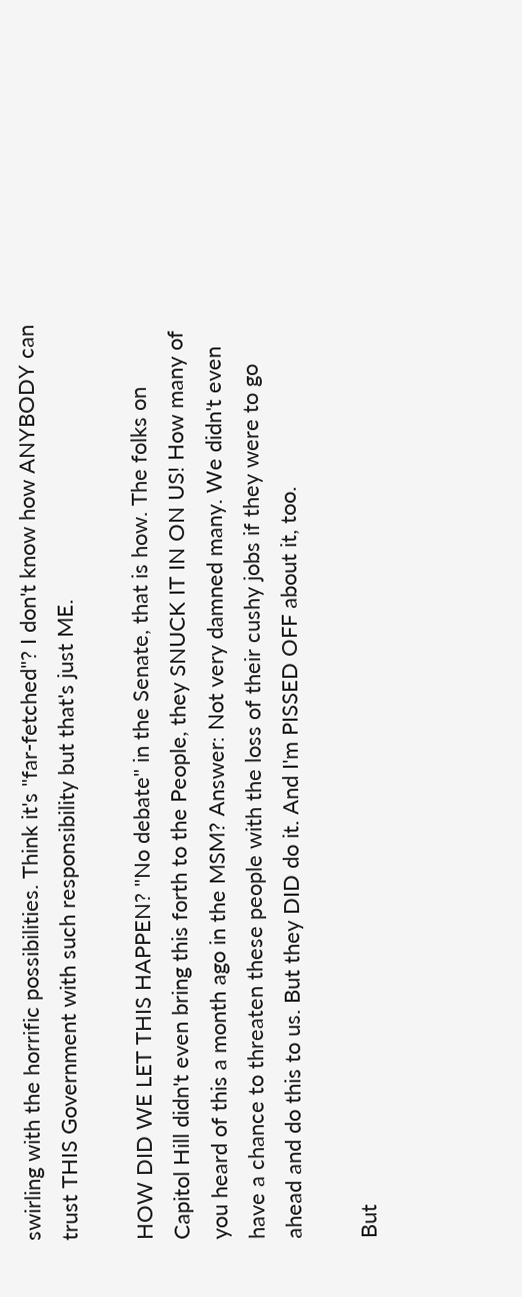swirling with the horrific possibilities. Think it's "far-fetched"? I don't know how ANYBODY can trust THIS Government with such responsibility but that's just ME.

HOW DID WE LET THIS HAPPEN? "No debate" in the Senate, that is how. The folks on Capitol Hill didn't even bring this forth to the People, they SNUCK IT IN ON US! How many of you heard of this a month ago in the MSM? Answer: Not very damned many. We didn't even have a chance to threaten these people with the loss of their cushy jobs if they were to go ahead and do this to us. But they DID do it. And I'm PISSED OFF about it, too.

But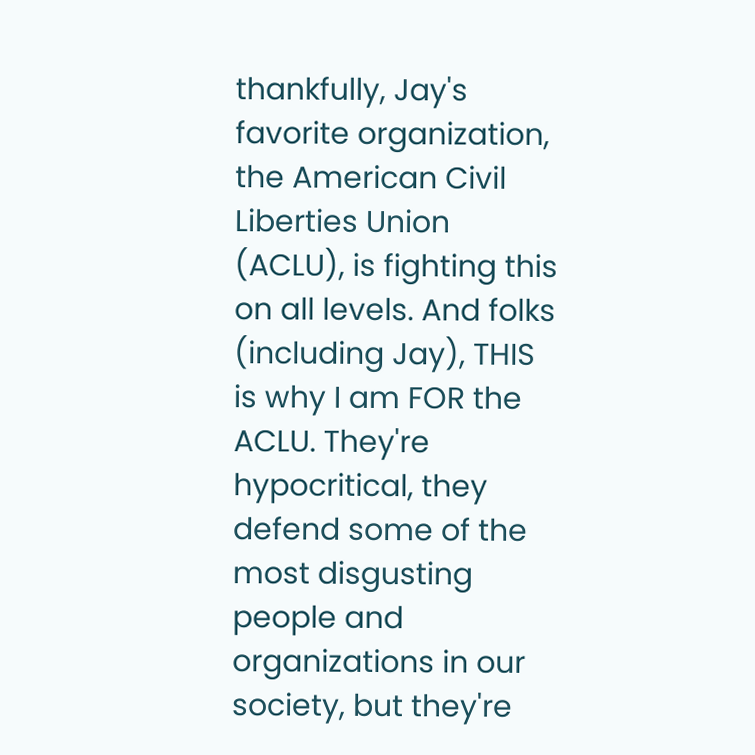thankfully, Jay's favorite organization, the American Civil Liberties Union (ACLU), is fighting this on all levels. And folks (including Jay), THIS is why I am FOR the ACLU. They're hypocritical, they defend some of the most disgusting people and organizations in our society, but they're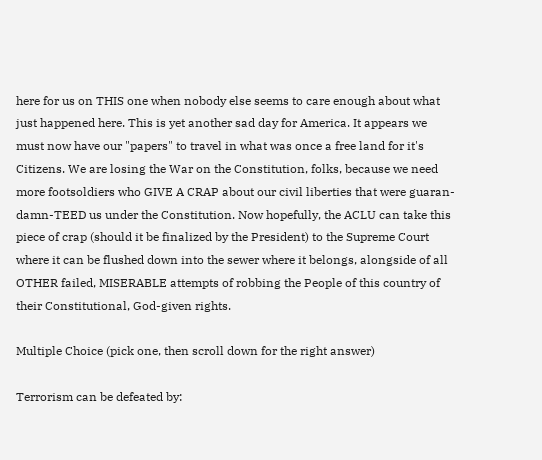here for us on THIS one when nobody else seems to care enough about what just happened here. This is yet another sad day for America. It appears we must now have our "papers" to travel in what was once a free land for it's Citizens. We are losing the War on the Constitution, folks, because we need more footsoldiers who GIVE A CRAP about our civil liberties that were guaran-damn-TEED us under the Constitution. Now hopefully, the ACLU can take this piece of crap (should it be finalized by the President) to the Supreme Court where it can be flushed down into the sewer where it belongs, alongside of all OTHER failed, MISERABLE attempts of robbing the People of this country of their Constitutional, God-given rights.

Multiple Choice (pick one, then scroll down for the right answer)

Terrorism can be defeated by: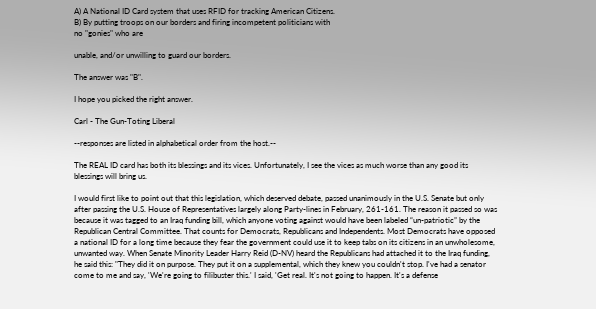A) A National ID Card system that uses RFID for tracking American Citizens.
B) By putting troops on our borders and firing incompetent politicians with
no "gonies" who are

unable, and/or unwilling to guard our borders.

The answer was "B".

I hope you picked the right answer.

Carl - The Gun-Toting Liberal

--responses are listed in alphabetical order from the host.--

The REAL ID card has both its blessings and its vices. Unfortunately, I see the vices as much worse than any good its blessings will bring us.

I would first like to point out that this legislation, which deserved debate, passed unanimously in the U.S. Senate but only after passing the U.S. House of Representatives largely along Party-lines in February, 261-161. The reason it passed so was because it was tagged to an Iraq funding bill, which anyone voting against would have been labeled “un-patriotic” by the Republican Central Committee. That counts for Democrats, Republicans and Independents. Most Democrats have opposed a national ID for a long time because they fear the government could use it to keep tabs on its citizens in an unwholesome, unwanted way. When Senate Minority Leader Harry Reid (D-NV) heard the Republicans had attached it to the Iraq funding, he said this: "They did it on purpose. They put it on a supplemental, which they knew you couldn't stop. I've had a senator come to me and say, 'We're going to filibuster this.' I said, 'Get real. It's not going to happen. It's a defense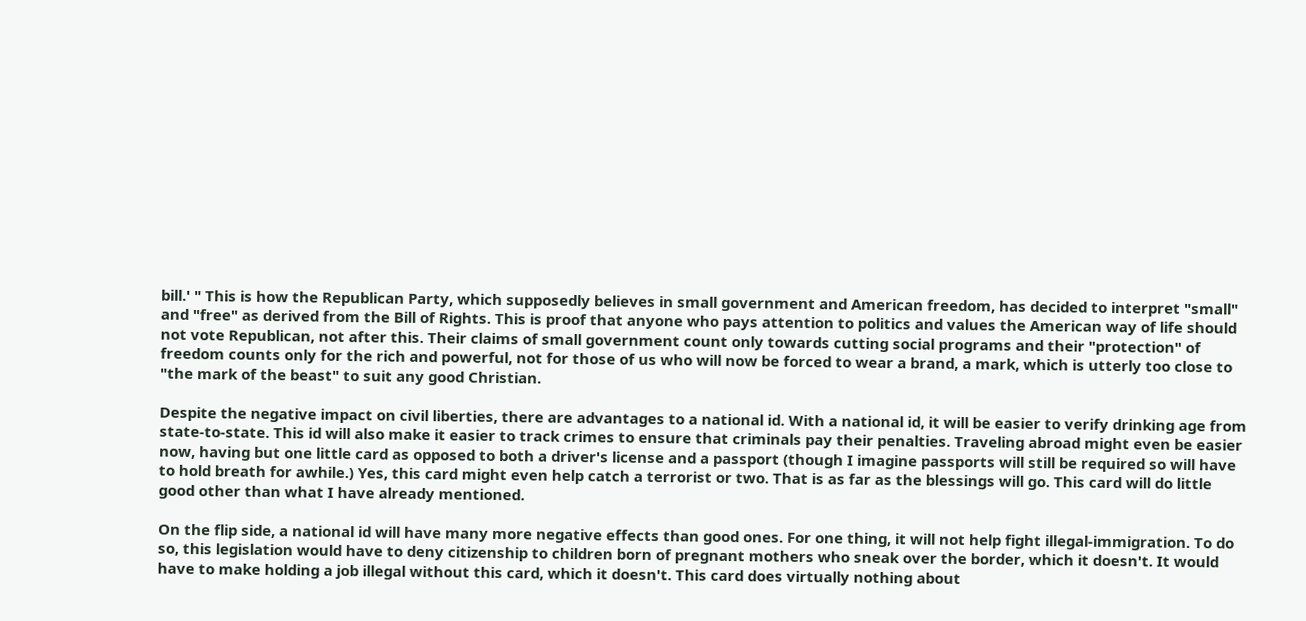bill.' " This is how the Republican Party, which supposedly believes in small government and American freedom, has decided to interpret "small" and "free" as derived from the Bill of Rights. This is proof that anyone who pays attention to politics and values the American way of life should not vote Republican, not after this. Their claims of small government count only towards cutting social programs and their "protection" of freedom counts only for the rich and powerful, not for those of us who will now be forced to wear a brand, a mark, which is utterly too close to "the mark of the beast" to suit any good Christian.

Despite the negative impact on civil liberties, there are advantages to a national id. With a national id, it will be easier to verify drinking age from state-to-state. This id will also make it easier to track crimes to ensure that criminals pay their penalties. Traveling abroad might even be easier now, having but one little card as opposed to both a driver's license and a passport (though I imagine passports will still be required so will have to hold breath for awhile.) Yes, this card might even help catch a terrorist or two. That is as far as the blessings will go. This card will do little good other than what I have already mentioned.

On the flip side, a national id will have many more negative effects than good ones. For one thing, it will not help fight illegal-immigration. To do so, this legislation would have to deny citizenship to children born of pregnant mothers who sneak over the border, which it doesn't. It would have to make holding a job illegal without this card, which it doesn't. This card does virtually nothing about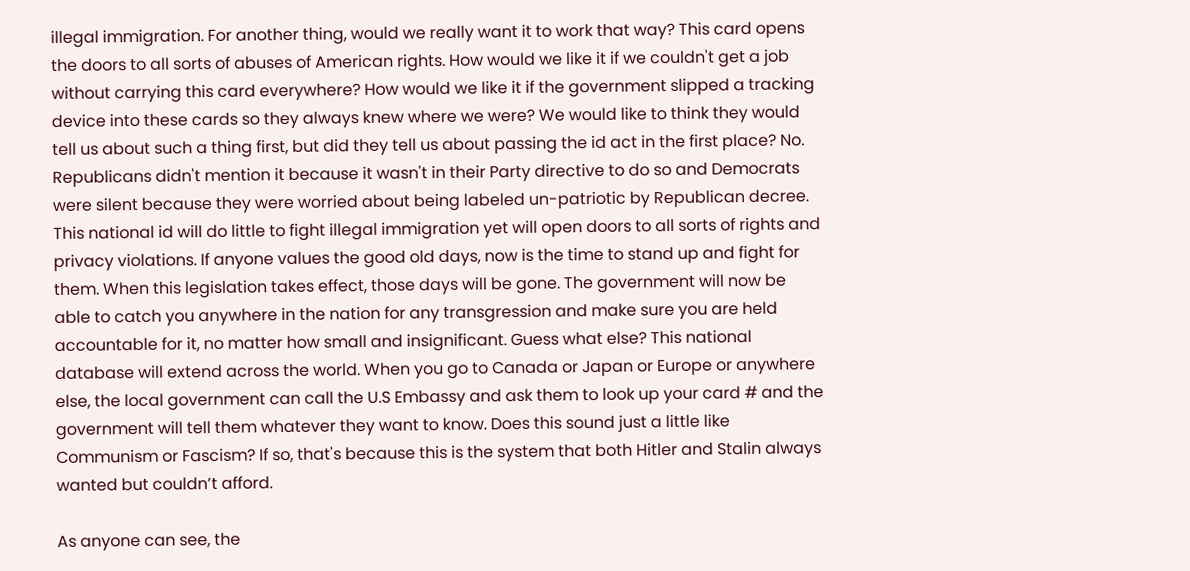illegal immigration. For another thing, would we really want it to work that way? This card opens the doors to all sorts of abuses of American rights. How would we like it if we couldn't get a job without carrying this card everywhere? How would we like it if the government slipped a tracking device into these cards so they always knew where we were? We would like to think they would tell us about such a thing first, but did they tell us about passing the id act in the first place? No. Republicans didn't mention it because it wasn't in their Party directive to do so and Democrats were silent because they were worried about being labeled un-patriotic by Republican decree. This national id will do little to fight illegal immigration yet will open doors to all sorts of rights and privacy violations. If anyone values the good old days, now is the time to stand up and fight for them. When this legislation takes effect, those days will be gone. The government will now be able to catch you anywhere in the nation for any transgression and make sure you are held accountable for it, no matter how small and insignificant. Guess what else? This national database will extend across the world. When you go to Canada or Japan or Europe or anywhere else, the local government can call the U.S Embassy and ask them to look up your card # and the government will tell them whatever they want to know. Does this sound just a little like Communism or Fascism? If so, that's because this is the system that both Hitler and Stalin always wanted but couldn’t afford.

As anyone can see, the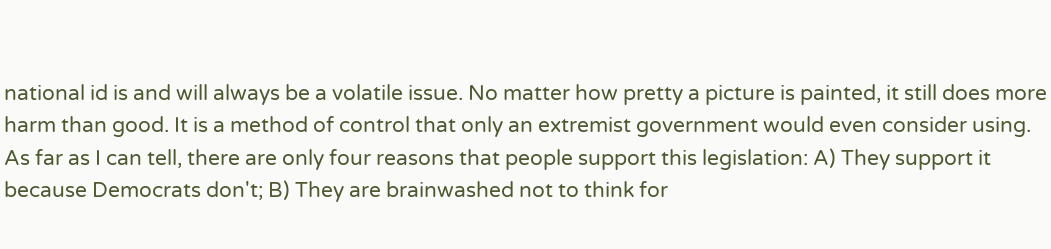national id is and will always be a volatile issue. No matter how pretty a picture is painted, it still does more harm than good. It is a method of control that only an extremist government would even consider using. As far as I can tell, there are only four reasons that people support this legislation: A) They support it because Democrats don't; B) They are brainwashed not to think for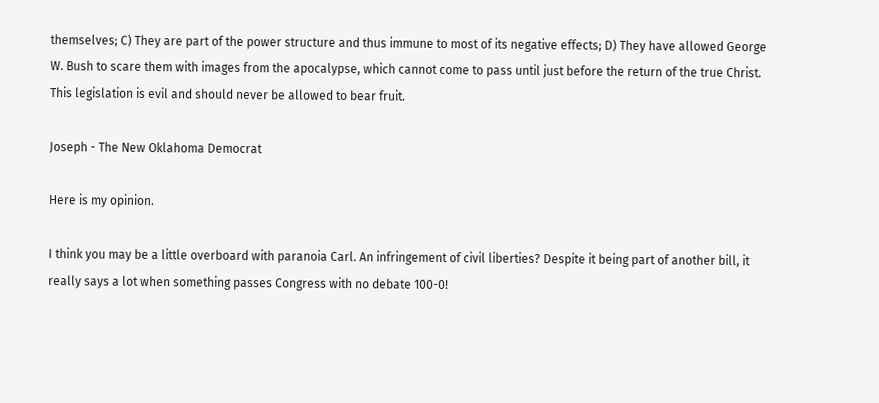themselves; C) They are part of the power structure and thus immune to most of its negative effects; D) They have allowed George W. Bush to scare them with images from the apocalypse, which cannot come to pass until just before the return of the true Christ. This legislation is evil and should never be allowed to bear fruit.

Joseph - The New Oklahoma Democrat

Here is my opinion.

I think you may be a little overboard with paranoia Carl. An infringement of civil liberties? Despite it being part of another bill, it really says a lot when something passes Congress with no debate 100-0!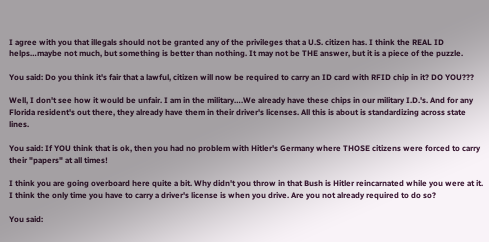I agree with you that illegals should not be granted any of the privileges that a U.S. citizen has. I think the REAL ID helps…maybe not much, but something is better than nothing. It may not be THE answer, but it is a piece of the puzzle.

You said: Do you think it's fair that a lawful, citizen will now be required to carry an ID card with RFID chip in it? DO YOU???

Well, I don't see how it would be unfair. I am in the military….We already have these chips in our military I.D.'s. And for any Florida resident's out there, they already have them in their driver's licenses. All this is about is standardizing across state lines.

You said: If YOU think that is ok, then you had no problem with Hitler's Germany where THOSE citizens were forced to carry their "papers" at all times!

I think you are going overboard here quite a bit. Why didn't you throw in that Bush is Hitler reincarnated while you were at it. I think the only time you have to carry a driver's license is when you drive. Are you not already required to do so?

You said: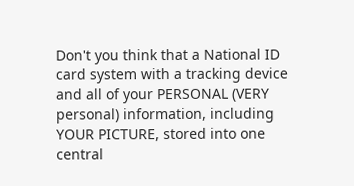Don't you think that a National ID card system with a tracking device and all of your PERSONAL (VERY personal) information, including YOUR PICTURE, stored into one central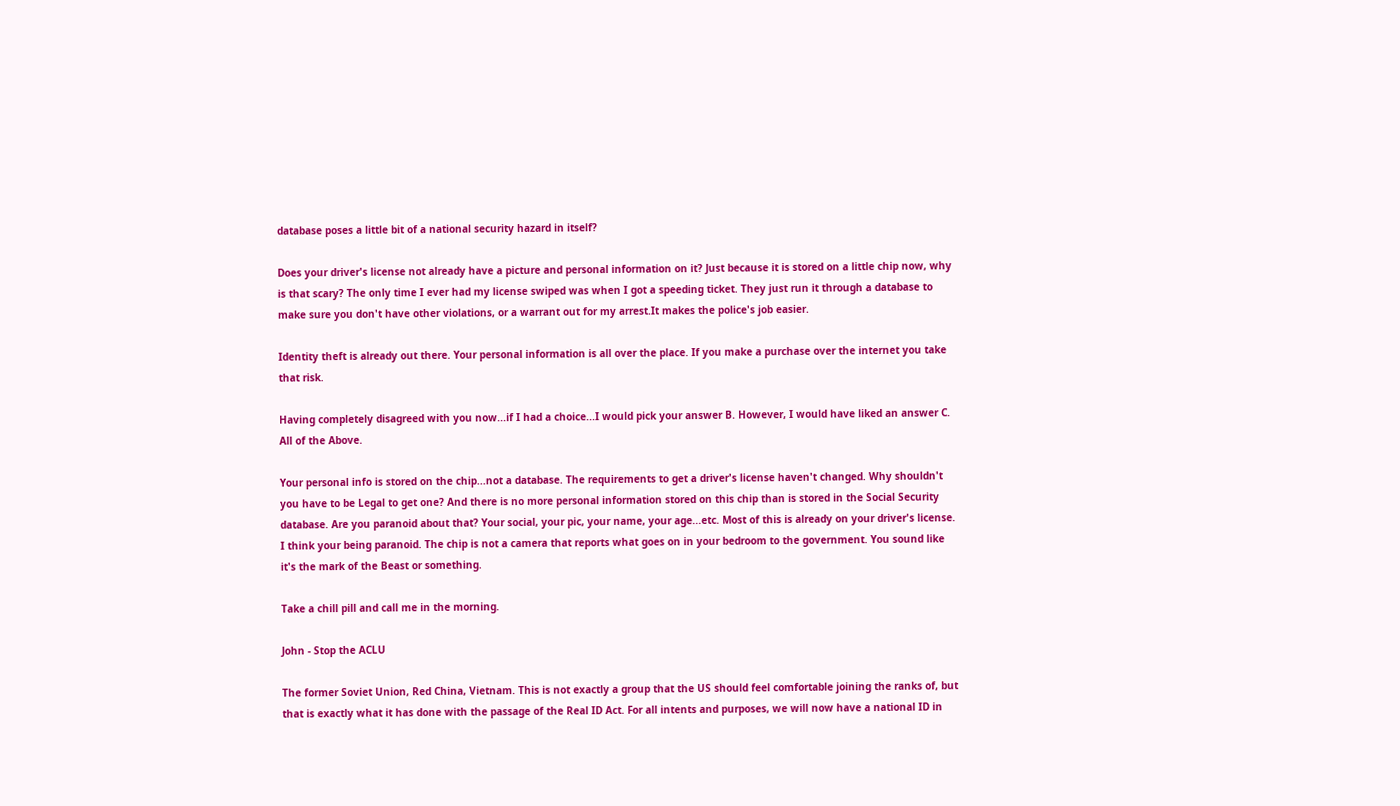database poses a little bit of a national security hazard in itself?

Does your driver's license not already have a picture and personal information on it? Just because it is stored on a little chip now, why is that scary? The only time I ever had my license swiped was when I got a speeding ticket. They just run it through a database to make sure you don't have other violations, or a warrant out for my arrest.It makes the police's job easier.

Identity theft is already out there. Your personal information is all over the place. If you make a purchase over the internet you take that risk.

Having completely disagreed with you now...if I had a choice...I would pick your answer B. However, I would have liked an answer C. All of the Above.

Your personal info is stored on the chip...not a database. The requirements to get a driver's license haven't changed. Why shouldn't you have to be Legal to get one? And there is no more personal information stored on this chip than is stored in the Social Security database. Are you paranoid about that? Your social, your pic, your name, your age...etc. Most of this is already on your driver's license. I think your being paranoid. The chip is not a camera that reports what goes on in your bedroom to the government. You sound like it's the mark of the Beast or something.

Take a chill pill and call me in the morning.

John - Stop the ACLU

The former Soviet Union, Red China, Vietnam. This is not exactly a group that the US should feel comfortable joining the ranks of, but that is exactly what it has done with the passage of the Real ID Act. For all intents and purposes, we will now have a national ID in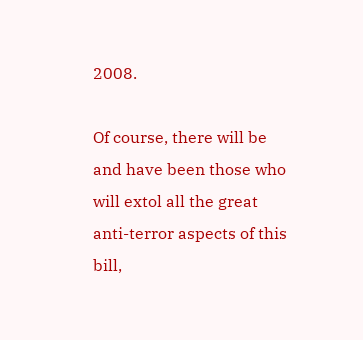2008.

Of course, there will be and have been those who will extol all the great anti-terror aspects of this bill,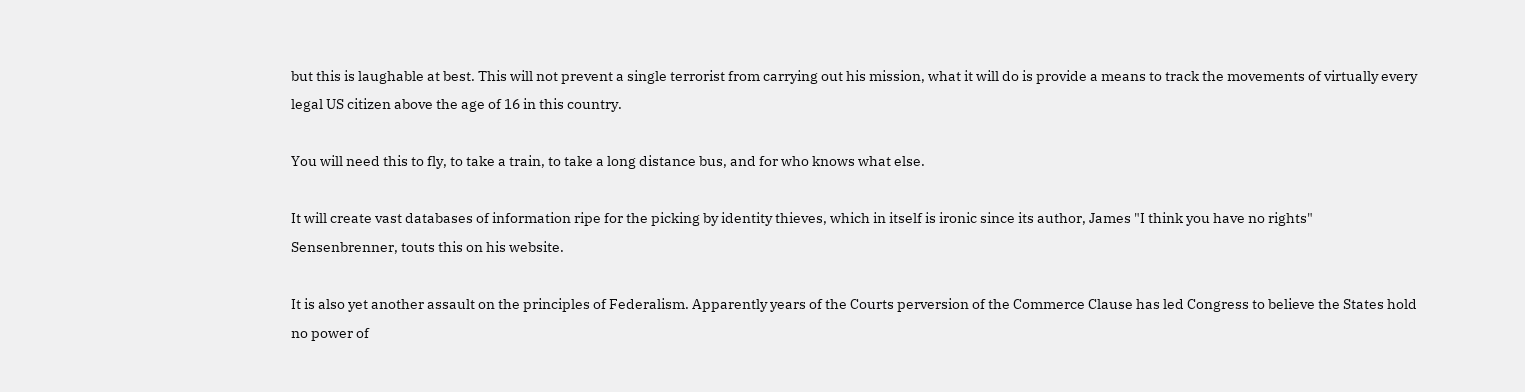but this is laughable at best. This will not prevent a single terrorist from carrying out his mission, what it will do is provide a means to track the movements of virtually every legal US citizen above the age of 16 in this country.

You will need this to fly, to take a train, to take a long distance bus, and for who knows what else.

It will create vast databases of information ripe for the picking by identity thieves, which in itself is ironic since its author, James "I think you have no rights" Sensenbrenner, touts this on his website.

It is also yet another assault on the principles of Federalism. Apparently years of the Courts perversion of the Commerce Clause has led Congress to believe the States hold no power of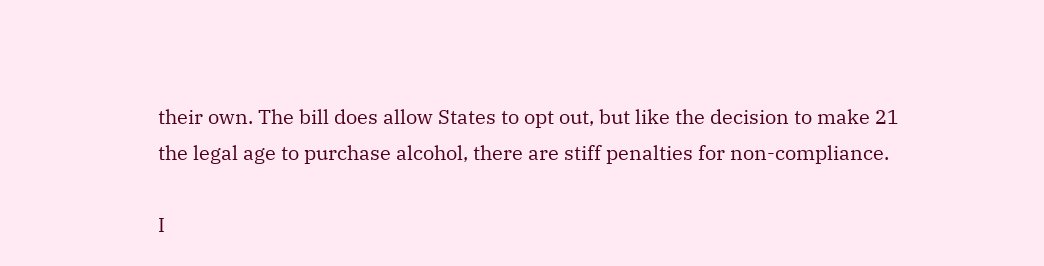their own. The bill does allow States to opt out, but like the decision to make 21 the legal age to purchase alcohol, there are stiff penalties for non-compliance.

I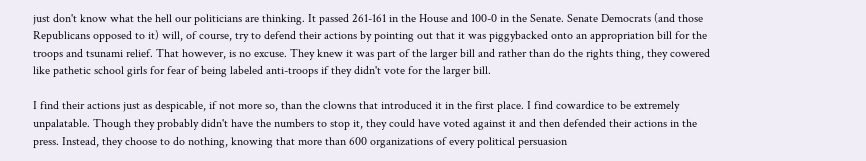just don't know what the hell our politicians are thinking. It passed 261-161 in the House and 100-0 in the Senate. Senate Democrats (and those Republicans opposed to it) will, of course, try to defend their actions by pointing out that it was piggybacked onto an appropriation bill for the troops and tsunami relief. That however, is no excuse. They knew it was part of the larger bill and rather than do the rights thing, they cowered like pathetic school girls for fear of being labeled anti-troops if they didn't vote for the larger bill.

I find their actions just as despicable, if not more so, than the clowns that introduced it in the first place. I find cowardice to be extremely unpalatable. Though they probably didn't have the numbers to stop it, they could have voted against it and then defended their actions in the press. Instead, they choose to do nothing, knowing that more than 600 organizations of every political persuasion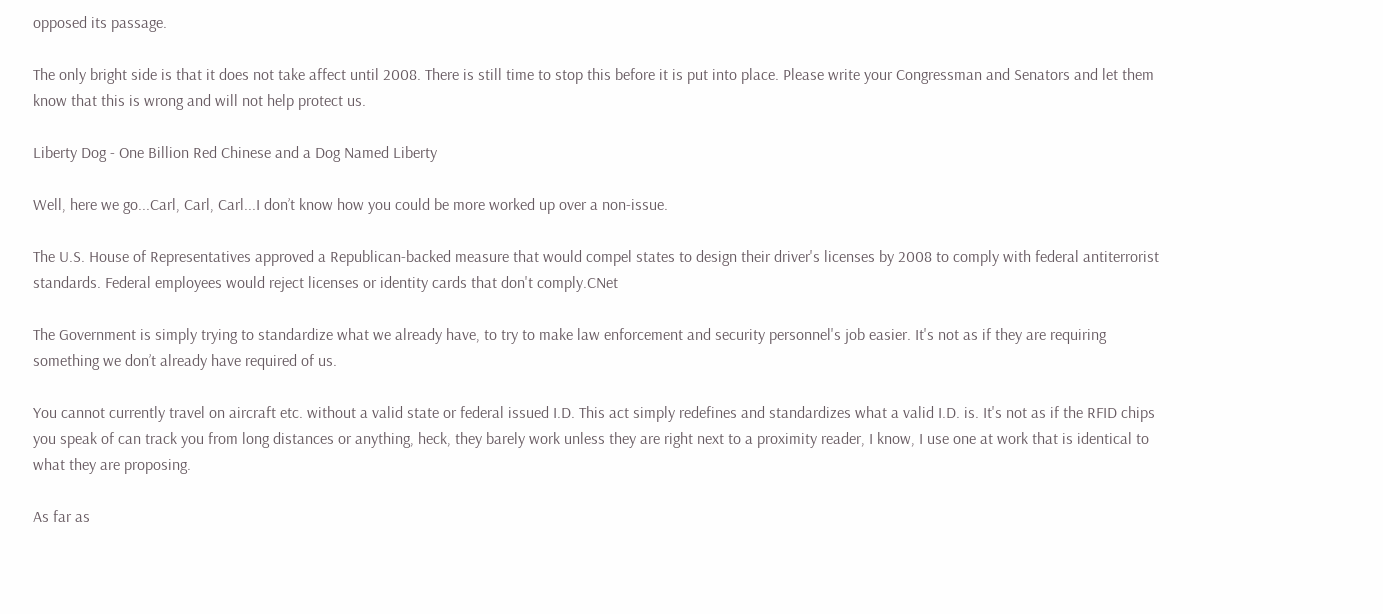opposed its passage.

The only bright side is that it does not take affect until 2008. There is still time to stop this before it is put into place. Please write your Congressman and Senators and let them know that this is wrong and will not help protect us.

Liberty Dog - One Billion Red Chinese and a Dog Named Liberty

Well, here we go...Carl, Carl, Carl...I don’t know how you could be more worked up over a non-issue.

The U.S. House of Representatives approved a Republican-backed measure that would compel states to design their driver's licenses by 2008 to comply with federal antiterrorist standards. Federal employees would reject licenses or identity cards that don't comply.CNet

The Government is simply trying to standardize what we already have, to try to make law enforcement and security personnel's job easier. It's not as if they are requiring something we don’t already have required of us.

You cannot currently travel on aircraft etc. without a valid state or federal issued I.D. This act simply redefines and standardizes what a valid I.D. is. It's not as if the RFID chips you speak of can track you from long distances or anything, heck, they barely work unless they are right next to a proximity reader, I know, I use one at work that is identical to what they are proposing.

As far as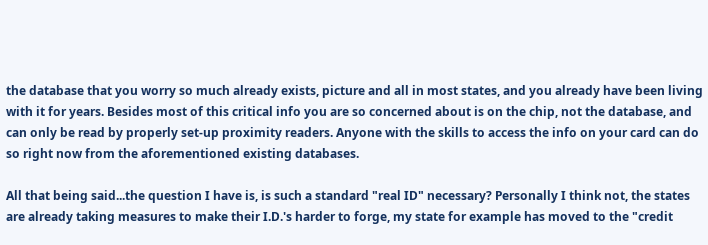the database that you worry so much already exists, picture and all in most states, and you already have been living with it for years. Besides most of this critical info you are so concerned about is on the chip, not the database, and can only be read by properly set-up proximity readers. Anyone with the skills to access the info on your card can do so right now from the aforementioned existing databases.

All that being said...the question I have is, is such a standard "real ID" necessary? Personally I think not, the states are already taking measures to make their I.D.'s harder to forge, my state for example has moved to the "credit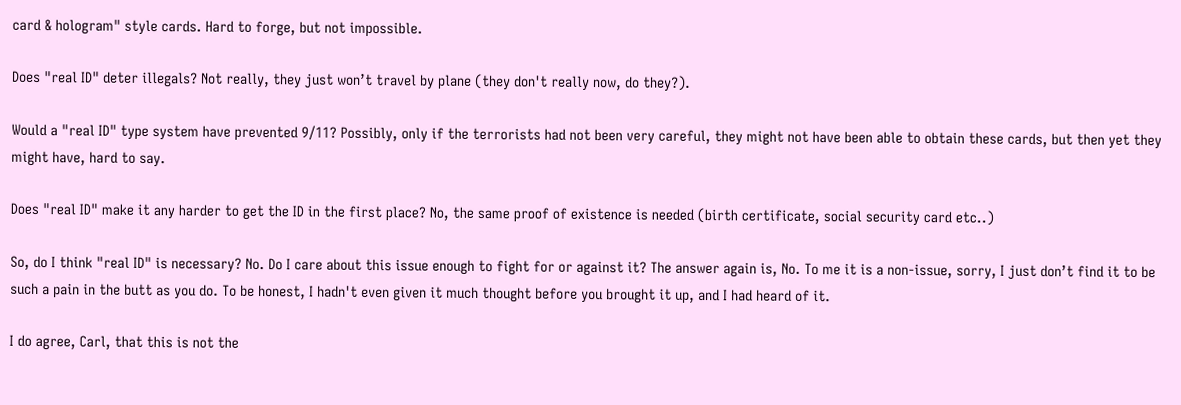card & hologram" style cards. Hard to forge, but not impossible.

Does "real ID" deter illegals? Not really, they just won’t travel by plane (they don't really now, do they?).

Would a "real ID" type system have prevented 9/11? Possibly, only if the terrorists had not been very careful, they might not have been able to obtain these cards, but then yet they might have, hard to say.

Does "real ID" make it any harder to get the ID in the first place? No, the same proof of existence is needed (birth certificate, social security card etc..)

So, do I think "real ID" is necessary? No. Do I care about this issue enough to fight for or against it? The answer again is, No. To me it is a non-issue, sorry, I just don’t find it to be such a pain in the butt as you do. To be honest, I hadn't even given it much thought before you brought it up, and I had heard of it.

I do agree, Carl, that this is not the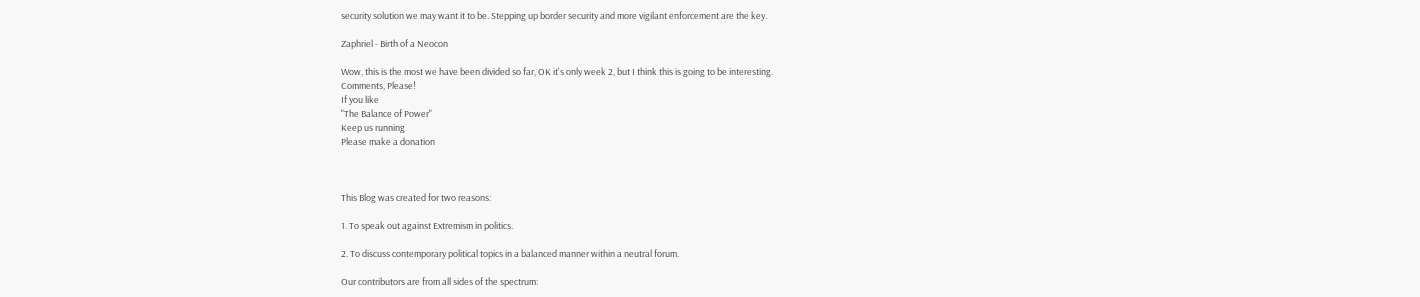security solution we may want it to be. Stepping up border security and more vigilant enforcement are the key.

Zaphriel - Birth of a Neocon

Wow, this is the most we have been divided so far, OK it's only week 2, but I think this is going to be interesting.
Comments, Please!
If you like
"The Balance of Power"
Keep us running
Please make a donation



This Blog was created for two reasons:

1. To speak out against Extremism in politics.

2. To discuss contemporary political topics in a balanced manner within a neutral forum.

Our contributors are from all sides of the spectrum: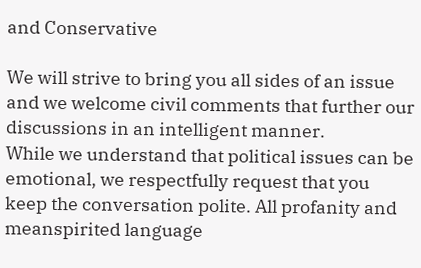and Conservative

We will strive to bring you all sides of an issue and we welcome civil comments that further our discussions in an intelligent manner.
While we understand that political issues can be emotional, we respectfully request that you keep the conversation polite. All profanity and meanspirited language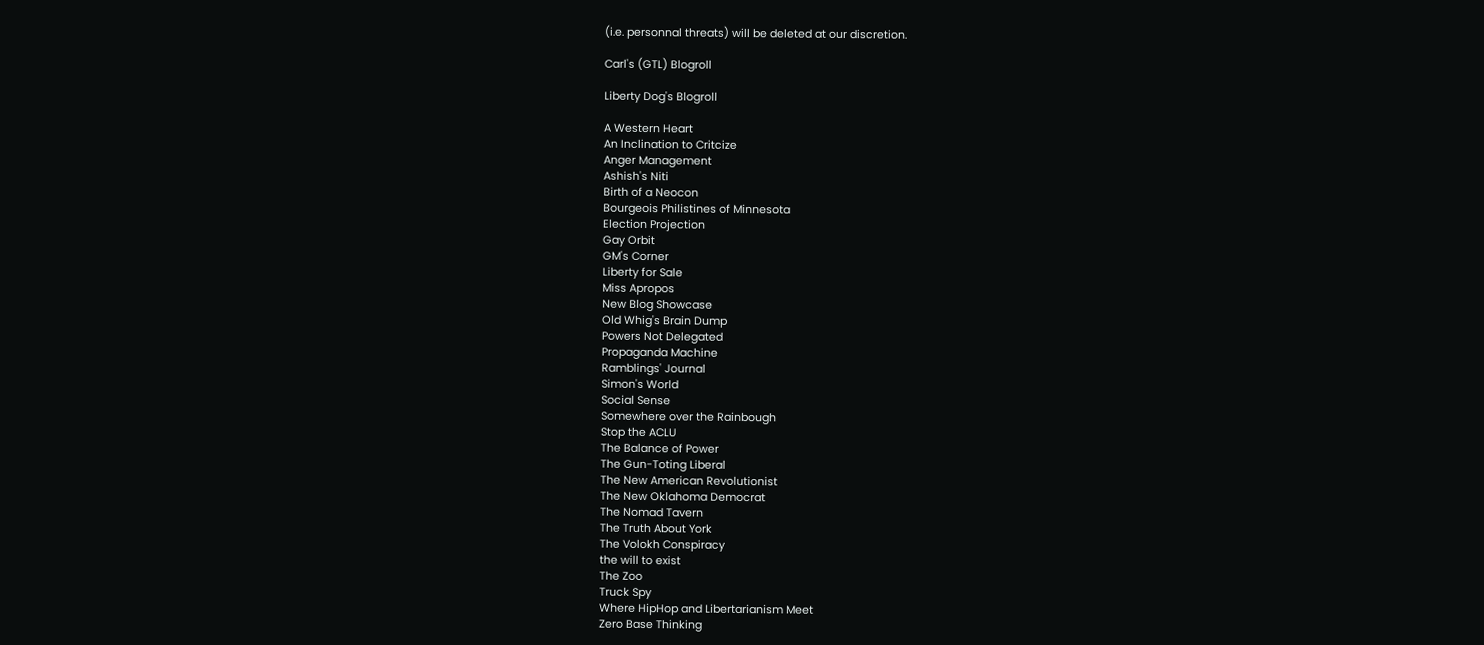(i.e. personnal threats) will be deleted at our discretion.

Carl's (GTL) Blogroll

Liberty Dog's Blogroll

A Western Heart
An Inclination to Critcize
Anger Management
Ashish's Niti
Birth of a Neocon
Bourgeois Philistines of Minnesota
Election Projection
Gay Orbit
GM's Corner
Liberty for Sale
Miss Apropos
New Blog Showcase
Old Whig's Brain Dump
Powers Not Delegated
Propaganda Machine
Ramblings' Journal
Simon's World
Social Sense
Somewhere over the Rainbough
Stop the ACLU
The Balance of Power
The Gun-Toting Liberal
The New American Revolutionist
The New Oklahoma Democrat
The Nomad Tavern
The Truth About York
The Volokh Conspiracy
the will to exist
The Zoo
Truck Spy
Where HipHop and Libertarianism Meet
Zero Base Thinking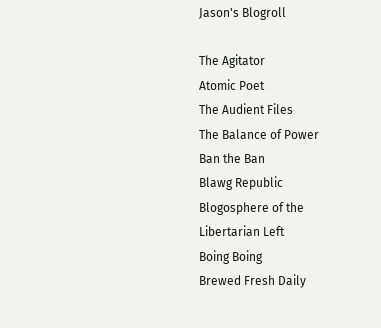Jason's Blogroll

The Agitator
Atomic Poet
The Audient Files
The Balance of Power
Ban the Ban
Blawg Republic
Blogosphere of the Libertarian Left
Boing Boing
Brewed Fresh Daily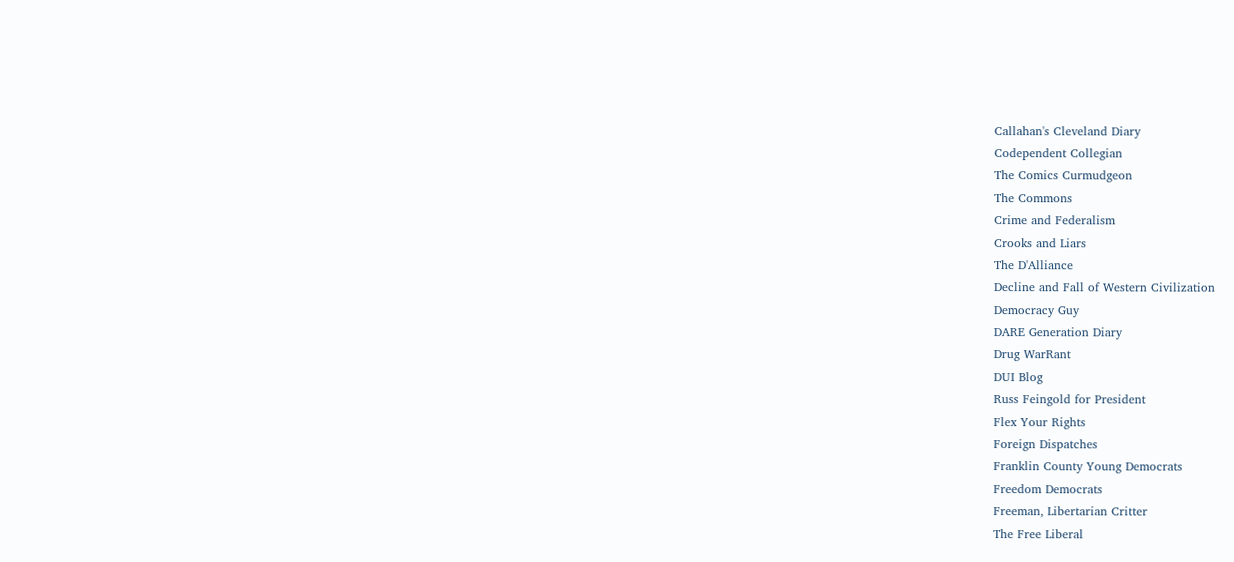Callahan's Cleveland Diary
Codependent Collegian
The Comics Curmudgeon
The Commons
Crime and Federalism
Crooks and Liars
The D'Alliance
Decline and Fall of Western Civilization
Democracy Guy
DARE Generation Diary
Drug WarRant
DUI Blog
Russ Feingold for President
Flex Your Rights
Foreign Dispatches
Franklin County Young Democrats
Freedom Democrats
Freeman, Libertarian Critter
The Free Liberal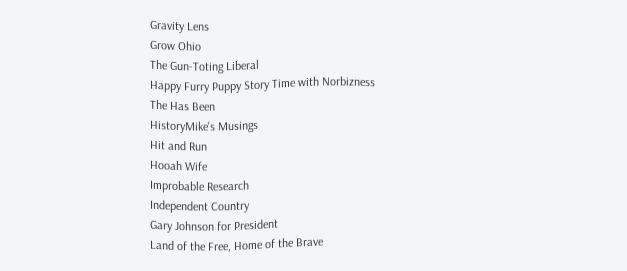Gravity Lens
Grow Ohio
The Gun-Toting Liberal
Happy Furry Puppy Story Time with Norbizness
The Has Been
HistoryMike's Musings
Hit and Run
Hooah Wife
Improbable Research
Independent Country
Gary Johnson for President
Land of the Free, Home of the Brave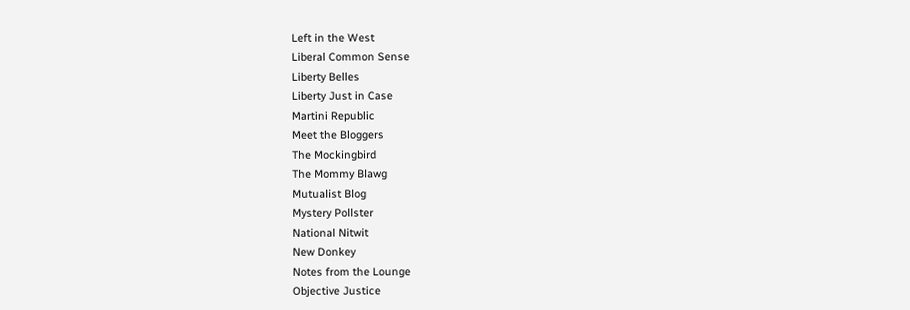Left in the West
Liberal Common Sense
Liberty Belles
Liberty Just in Case
Martini Republic
Meet the Bloggers
The Mockingbird
The Mommy Blawg
Mutualist Blog
Mystery Pollster
National Nitwit
New Donkey
Notes from the Lounge
Objective Justice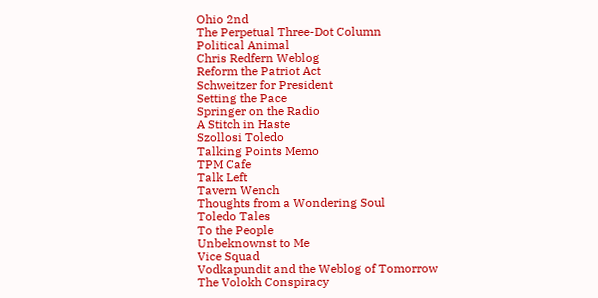Ohio 2nd
The Perpetual Three-Dot Column
Political Animal
Chris Redfern Weblog
Reform the Patriot Act
Schweitzer for President
Setting the Pace
Springer on the Radio
A Stitch in Haste
Szollosi Toledo
Talking Points Memo
TPM Cafe
Talk Left
Tavern Wench
Thoughts from a Wondering Soul
Toledo Tales
To the People
Unbeknownst to Me
Vice Squad
Vodkapundit and the Weblog of Tomorrow
The Volokh Conspiracy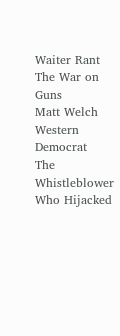Waiter Rant
The War on Guns
Matt Welch
Western Democrat
The Whistleblower
Who Hijacked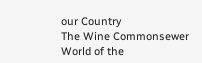our Country
The Wine Commonsewer
World of the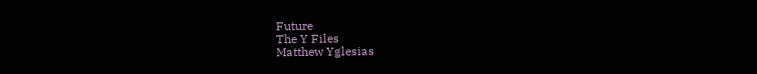Future
The Y Files
Matthew Yglesias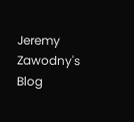Jeremy Zawodny's Blog